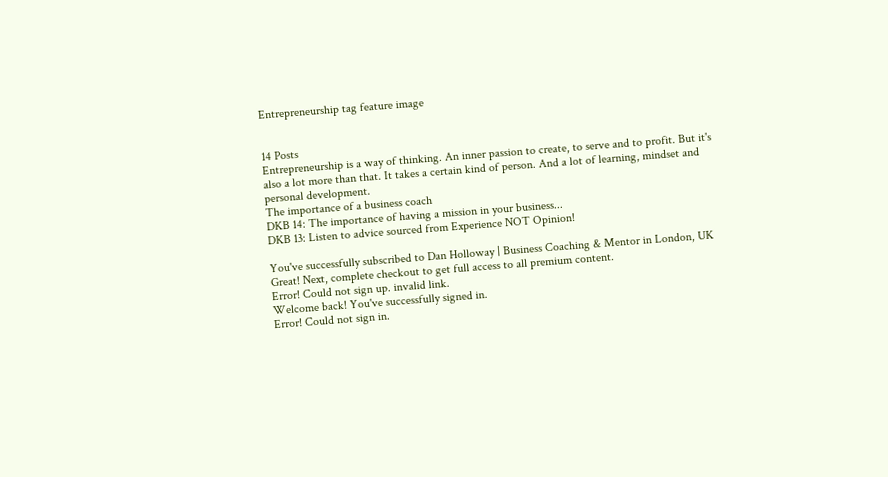Entrepreneurship tag feature image


14 Posts
Entrepreneurship is a way of thinking. An inner passion to create, to serve and to profit. But it's also a lot more than that. It takes a certain kind of person. And a lot of learning, mindset and personal development.
The importance of a business coach
DKB 14: The importance of having a mission in your business...
DKB 13: Listen to advice sourced from Experience NOT Opinion!

You've successfully subscribed to Dan Holloway | Business Coaching & Mentor in London, UK
Great! Next, complete checkout to get full access to all premium content.
Error! Could not sign up. invalid link.
Welcome back! You've successfully signed in.
Error! Could not sign in.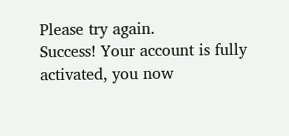Please try again.
Success! Your account is fully activated, you now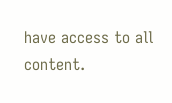have access to all content.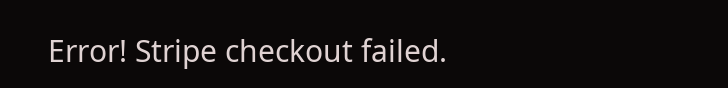Error! Stripe checkout failed.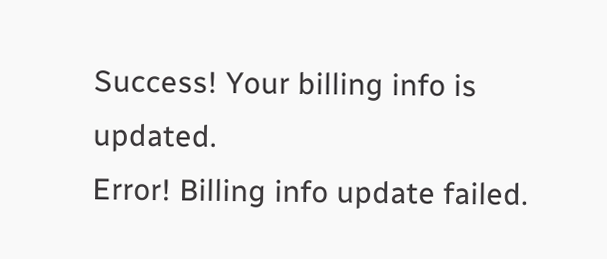Success! Your billing info is updated.
Error! Billing info update failed.